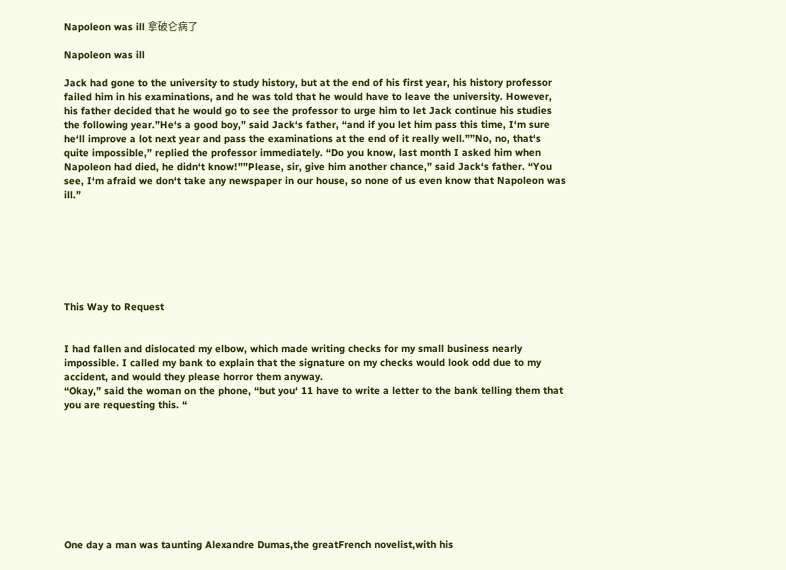Napoleon was ill 拿破仑病了

Napoleon was ill

Jack had gone to the university to study history, but at the end of his first year, his history professor failed him in his examinations, and he was told that he would have to leave the university. However, his father decided that he would go to see the professor to urge him to let Jack continue his studies the following year.”He‘s a good boy,” said Jack‘s father, “and if you let him pass this time, I‘m sure he‘ll improve a lot next year and pass the examinations at the end of it really well.””No, no, that‘s quite impossible,” replied the professor immediately. “Do you know, last month I asked him when Napoleon had died, he didn‘t know!””Please, sir, give him another chance,” said Jack‘s father. “You see, I‘m afraid we don‘t take any newspaper in our house, so none of us even know that Napoleon was ill.”







This Way to Request


I had fallen and dislocated my elbow, which made writing checks for my small business nearly impossible. I called my bank to explain that the signature on my checks would look odd due to my accident, and would they please horror them anyway.
“Okay,” said the woman on the phone, “but you‘ 11 have to write a letter to the bank telling them that you are requesting this. “









One day a man was taunting Alexandre Dumas,the greatFrench novelist,with his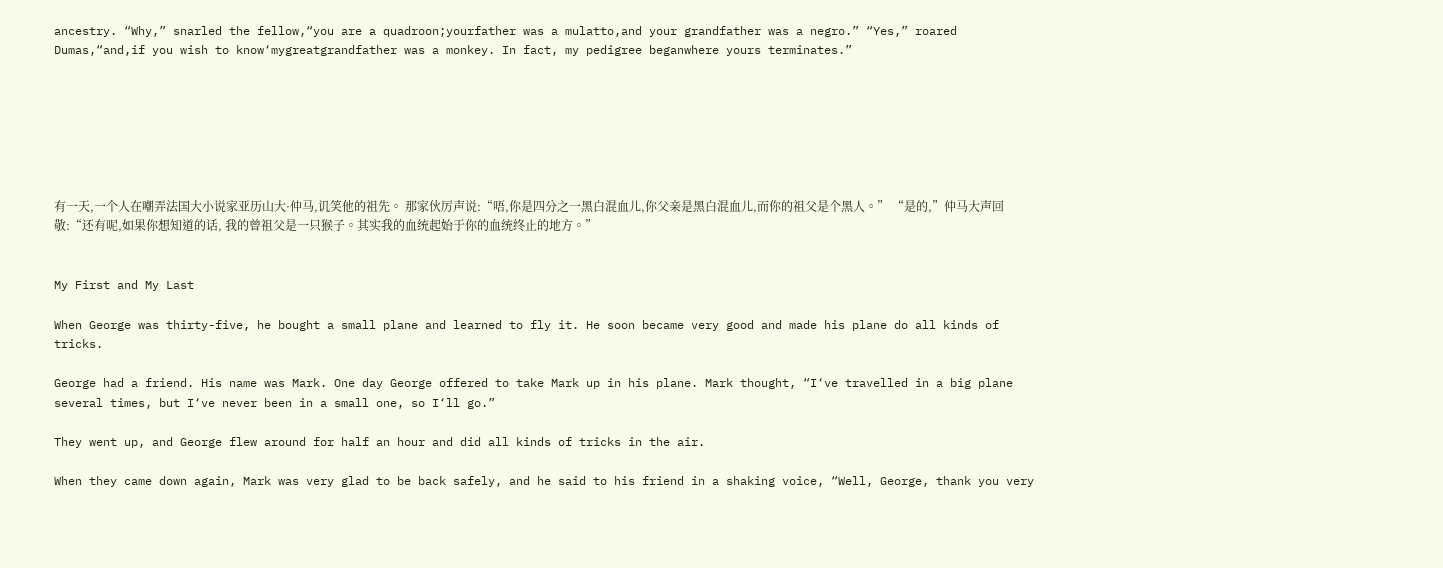ancestry. “Why,” snarled the fellow,“you are a quadroon;yourfather was a mulatto,and your grandfather was a negro.” “Yes,” roared Dumas,“and,if you wish to know‘mygreatgrandfather was a monkey. In fact, my pedigree beganwhere yours terminates.”







有一天,一个人在嘲弄法国大小说家亚历山大·仲马,讥笑他的祖先。 那家伙厉声说:“唔,你是四分之一黑白混血儿,你父亲是黑白混血儿,而你的祖父是个黑人。” “是的,”仲马大声回敬:“还有呢,如果你想知道的话, 我的曾祖父是一只猴子。其实我的血统起始于你的血统终止的地方。”


My First and My Last

When George was thirty-five, he bought a small plane and learned to fly it. He soon became very good and made his plane do all kinds of tricks.

George had a friend. His name was Mark. One day George offered to take Mark up in his plane. Mark thought, “I‘ve travelled in a big plane several times, but I‘ve never been in a small one, so I‘ll go.”

They went up, and George flew around for half an hour and did all kinds of tricks in the air.

When they came down again, Mark was very glad to be back safely, and he said to his friend in a shaking voice, “Well, George, thank you very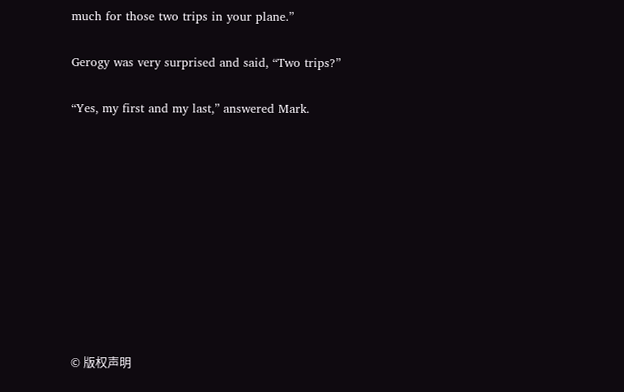much for those two trips in your plane.”

Gerogy was very surprised and said, “Two trips?”

“Yes, my first and my last,” answered Mark.










© 版权声明